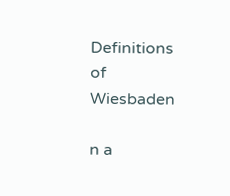Definitions of Wiesbaden

n a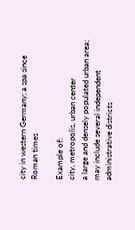city in western Germany; a spa since Roman times

Example of:
city, metropolis, urban center
a large and densely populated urban area; may include several independent administrative districts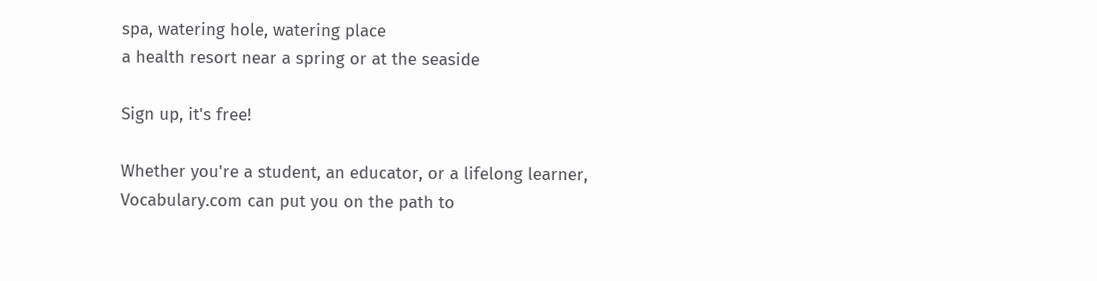spa, watering hole, watering place
a health resort near a spring or at the seaside

Sign up, it's free!

Whether you're a student, an educator, or a lifelong learner, Vocabulary.com can put you on the path to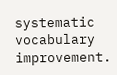systematic vocabulary improvement.